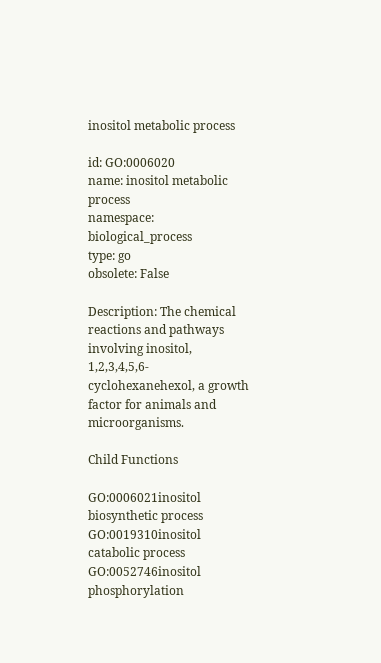inositol metabolic process

id: GO:0006020
name: inositol metabolic process
namespace: biological_process
type: go
obsolete: False

Description: The chemical reactions and pathways involving inositol, 1,2,3,4,5,6-cyclohexanehexol, a growth factor for animals and microorganisms.

Child Functions

GO:0006021inositol biosynthetic process
GO:0019310inositol catabolic process
GO:0052746inositol phosphorylation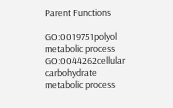Parent Functions

GO:0019751polyol metabolic process
GO:0044262cellular carbohydrate metabolic process